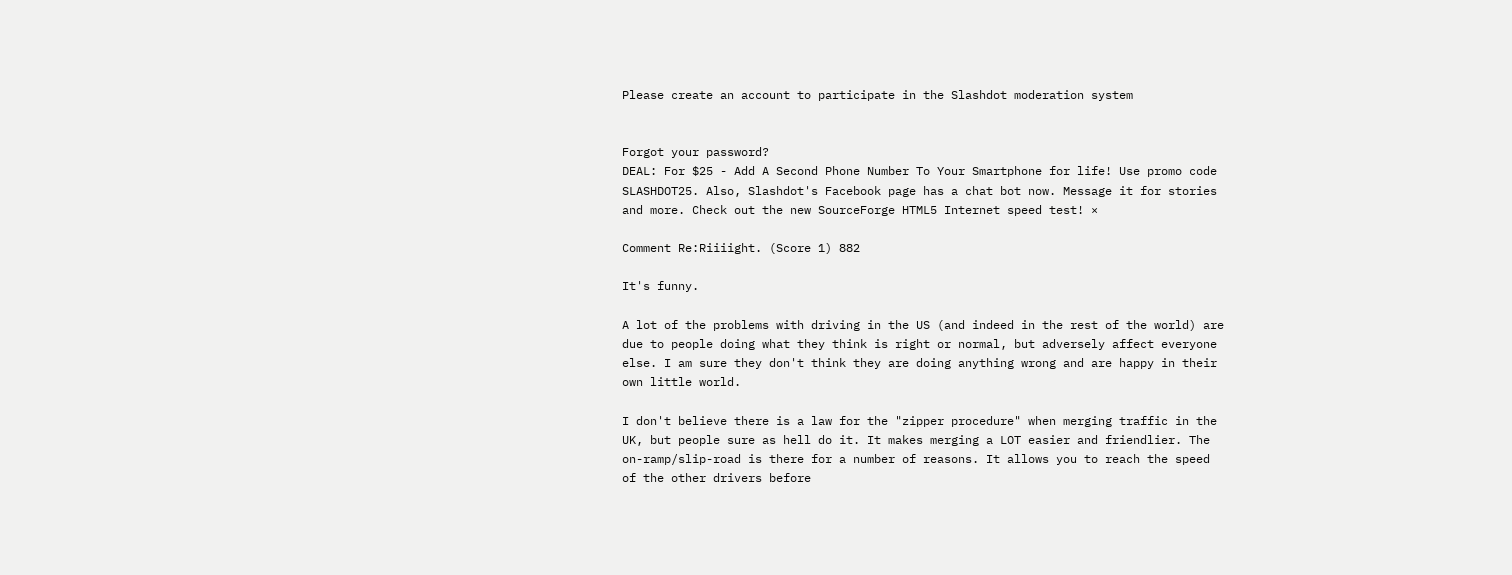Please create an account to participate in the Slashdot moderation system


Forgot your password?
DEAL: For $25 - Add A Second Phone Number To Your Smartphone for life! Use promo code SLASHDOT25. Also, Slashdot's Facebook page has a chat bot now. Message it for stories and more. Check out the new SourceForge HTML5 Internet speed test! ×

Comment Re:Riiiight. (Score 1) 882

It's funny.

A lot of the problems with driving in the US (and indeed in the rest of the world) are due to people doing what they think is right or normal, but adversely affect everyone else. I am sure they don't think they are doing anything wrong and are happy in their own little world.

I don't believe there is a law for the "zipper procedure" when merging traffic in the UK, but people sure as hell do it. It makes merging a LOT easier and friendlier. The on-ramp/slip-road is there for a number of reasons. It allows you to reach the speed of the other drivers before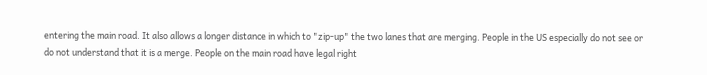entering the main road. It also allows a longer distance in which to "zip-up" the two lanes that are merging. People in the US especially do not see or do not understand that it is a merge. People on the main road have legal right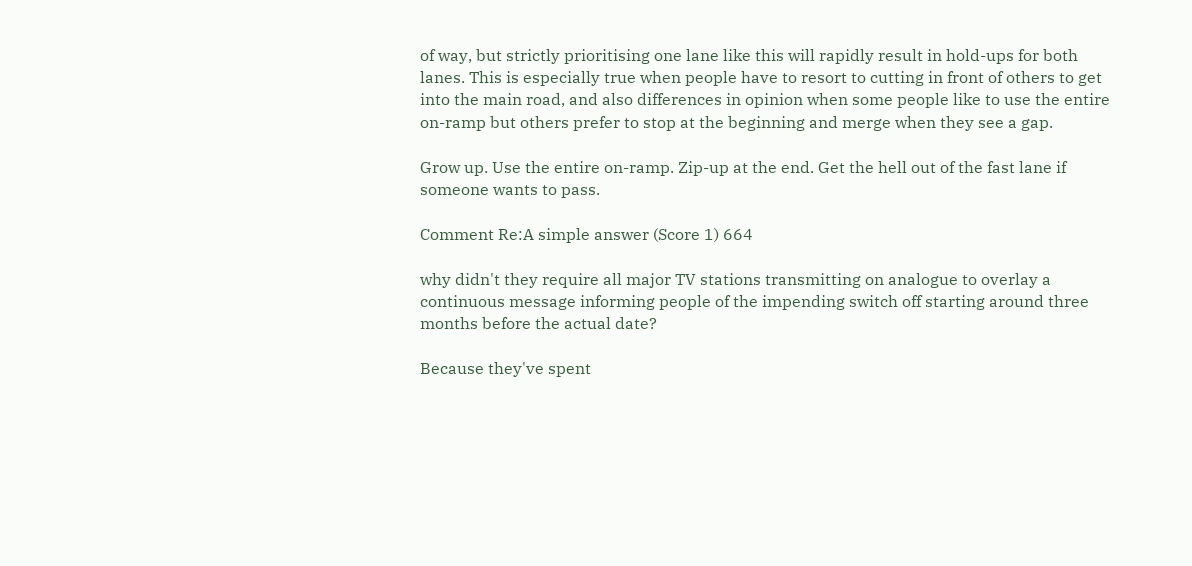of way, but strictly prioritising one lane like this will rapidly result in hold-ups for both lanes. This is especially true when people have to resort to cutting in front of others to get into the main road, and also differences in opinion when some people like to use the entire on-ramp but others prefer to stop at the beginning and merge when they see a gap.

Grow up. Use the entire on-ramp. Zip-up at the end. Get the hell out of the fast lane if someone wants to pass.

Comment Re:A simple answer (Score 1) 664

why didn't they require all major TV stations transmitting on analogue to overlay a continuous message informing people of the impending switch off starting around three months before the actual date?

Because they've spent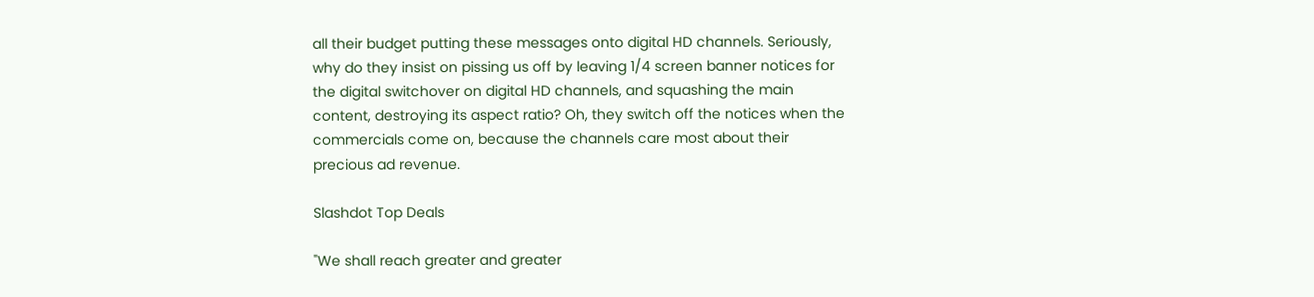all their budget putting these messages onto digital HD channels. Seriously, why do they insist on pissing us off by leaving 1/4 screen banner notices for the digital switchover on digital HD channels, and squashing the main content, destroying its aspect ratio? Oh, they switch off the notices when the commercials come on, because the channels care most about their precious ad revenue.

Slashdot Top Deals

"We shall reach greater and greater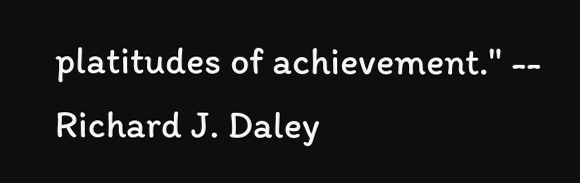platitudes of achievement." -- Richard J. Daley